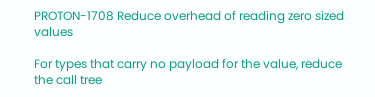PROTON-1708 Reduce overhead of reading zero sized values

For types that carry no payload for the value, reduce the call tree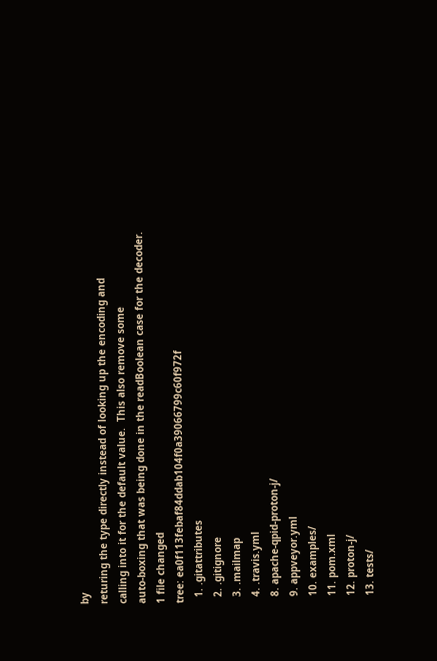by
returing the type directly instead of looking up the encoding and
calling into it for the default value.  This also remove some
auto-boxing that was being done in the readBoolean case for the decoder.
1 file changed
tree: ea0f113febaf84ddab104f0a39066799c60f972f
  1. .gitattributes
  2. .gitignore
  3. .mailmap
  4. .travis.yml
  8. apache-qpid-proton-j/
  9. appveyor.yml
  10. examples/
  11. pom.xml
  12. proton-j/
  13. tests/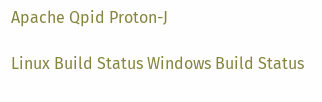Apache Qpid Proton-J

Linux Build Status Windows Build Status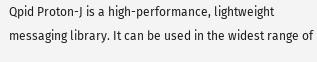Qpid Proton-J is a high-performance, lightweight messaging library. It can be used in the widest range of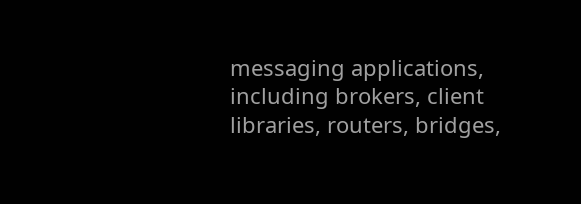messaging applications, including brokers, client libraries, routers, bridges,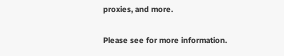proxies, and more.

Please see for more information.